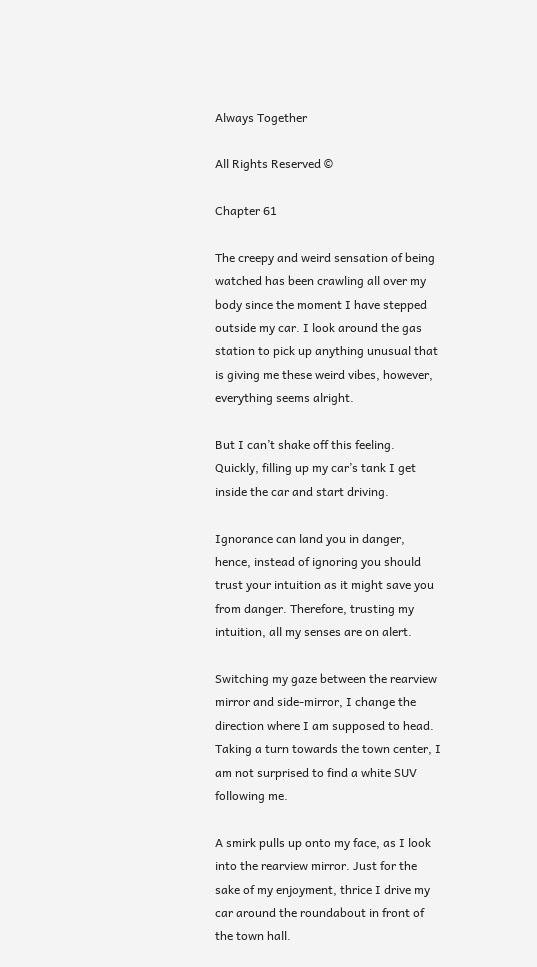Always Together

All Rights Reserved ©

Chapter 61

The creepy and weird sensation of being watched has been crawling all over my body since the moment I have stepped outside my car. I look around the gas station to pick up anything unusual that is giving me these weird vibes, however, everything seems alright.

But I can’t shake off this feeling. Quickly, filling up my car’s tank I get inside the car and start driving.

Ignorance can land you in danger, hence, instead of ignoring you should trust your intuition as it might save you from danger. Therefore, trusting my intuition, all my senses are on alert.

Switching my gaze between the rearview mirror and side-mirror, I change the direction where I am supposed to head. Taking a turn towards the town center, I am not surprised to find a white SUV following me.

A smirk pulls up onto my face, as I look into the rearview mirror. Just for the sake of my enjoyment, thrice I drive my car around the roundabout in front of the town hall.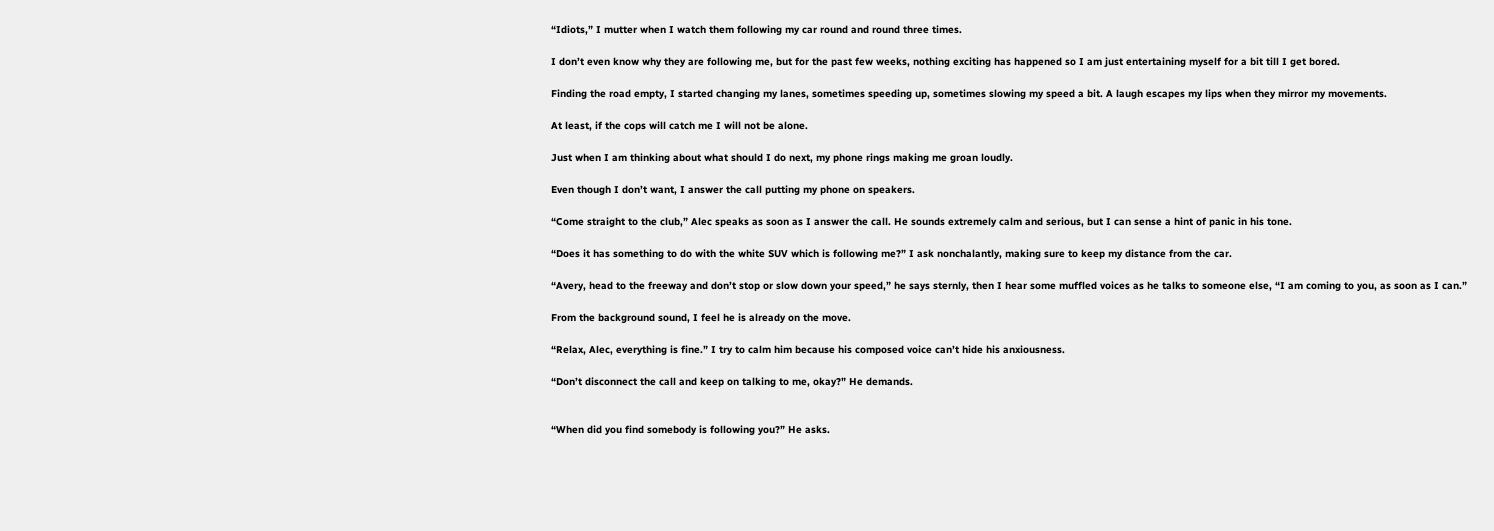“Idiots,” I mutter when I watch them following my car round and round three times.

I don’t even know why they are following me, but for the past few weeks, nothing exciting has happened so I am just entertaining myself for a bit till I get bored.

Finding the road empty, I started changing my lanes, sometimes speeding up, sometimes slowing my speed a bit. A laugh escapes my lips when they mirror my movements.

At least, if the cops will catch me I will not be alone.

Just when I am thinking about what should I do next, my phone rings making me groan loudly.

Even though I don’t want, I answer the call putting my phone on speakers.

“Come straight to the club,” Alec speaks as soon as I answer the call. He sounds extremely calm and serious, but I can sense a hint of panic in his tone.

“Does it has something to do with the white SUV which is following me?” I ask nonchalantly, making sure to keep my distance from the car.

“Avery, head to the freeway and don’t stop or slow down your speed,” he says sternly, then I hear some muffled voices as he talks to someone else, “I am coming to you, as soon as I can.”

From the background sound, I feel he is already on the move.

“Relax, Alec, everything is fine.” I try to calm him because his composed voice can’t hide his anxiousness.

“Don’t disconnect the call and keep on talking to me, okay?” He demands.


“When did you find somebody is following you?” He asks.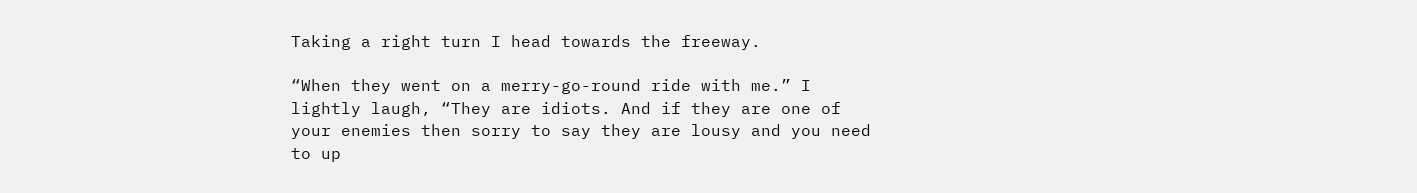Taking a right turn I head towards the freeway.

“When they went on a merry-go-round ride with me.” I lightly laugh, “They are idiots. And if they are one of your enemies then sorry to say they are lousy and you need to up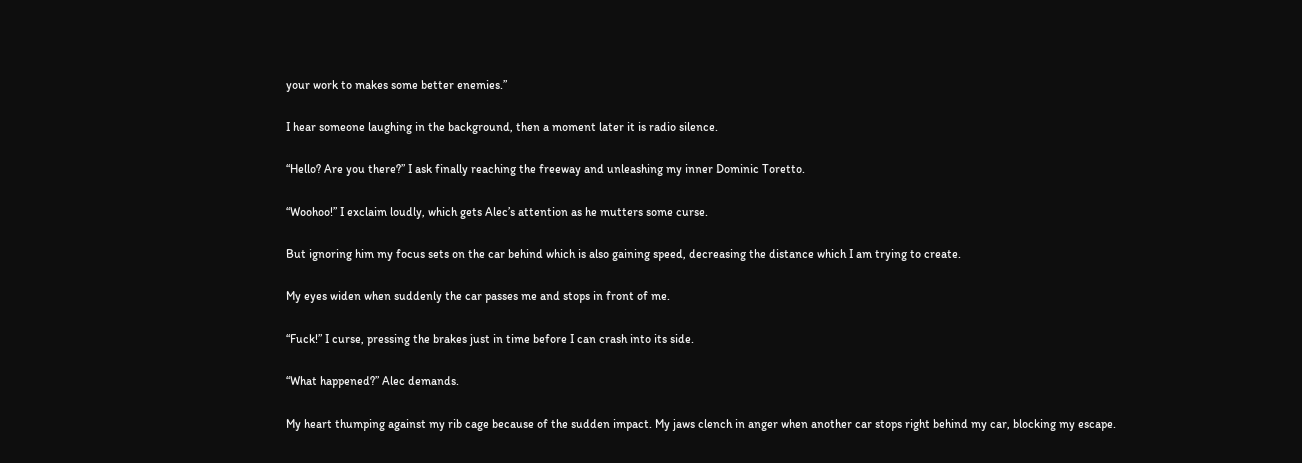your work to makes some better enemies.”

I hear someone laughing in the background, then a moment later it is radio silence.

“Hello? Are you there?” I ask finally reaching the freeway and unleashing my inner Dominic Toretto.

“Woohoo!” I exclaim loudly, which gets Alec’s attention as he mutters some curse.

But ignoring him my focus sets on the car behind which is also gaining speed, decreasing the distance which I am trying to create.

My eyes widen when suddenly the car passes me and stops in front of me.

“Fuck!” I curse, pressing the brakes just in time before I can crash into its side.

“What happened?” Alec demands.

My heart thumping against my rib cage because of the sudden impact. My jaws clench in anger when another car stops right behind my car, blocking my escape.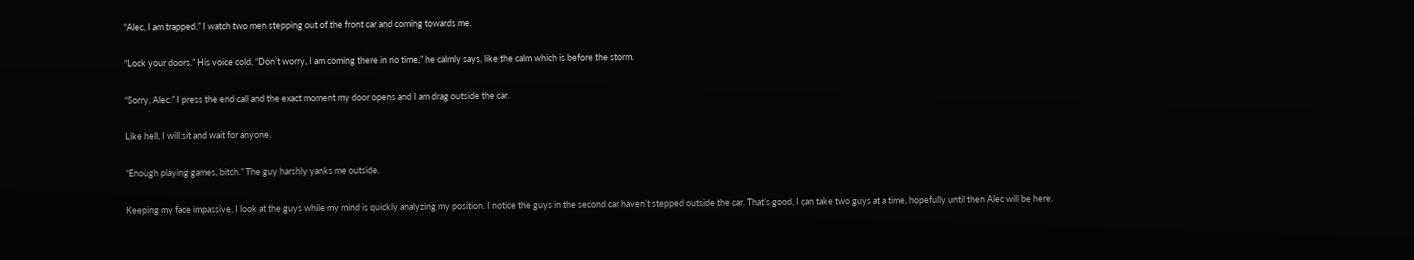“Alec, I am trapped.” I watch two men stepping out of the front car and coming towards me.

“Lock your doors.” His voice cold, “Don’t worry, I am coming there in no time,” he calmly says, like the calm which is before the storm.

“Sorry, Alec.” I press the end call and the exact moment my door opens and I am drag outside the car.

Like hell, I will sit and wait for anyone.

“Enough playing games, bitch.” The guy harshly yanks me outside.

Keeping my face impassive, I look at the guys while my mind is quickly analyzing my position. I notice the guys in the second car haven’t stepped outside the car. That’s good, I can take two guys at a time, hopefully until then Alec will be here.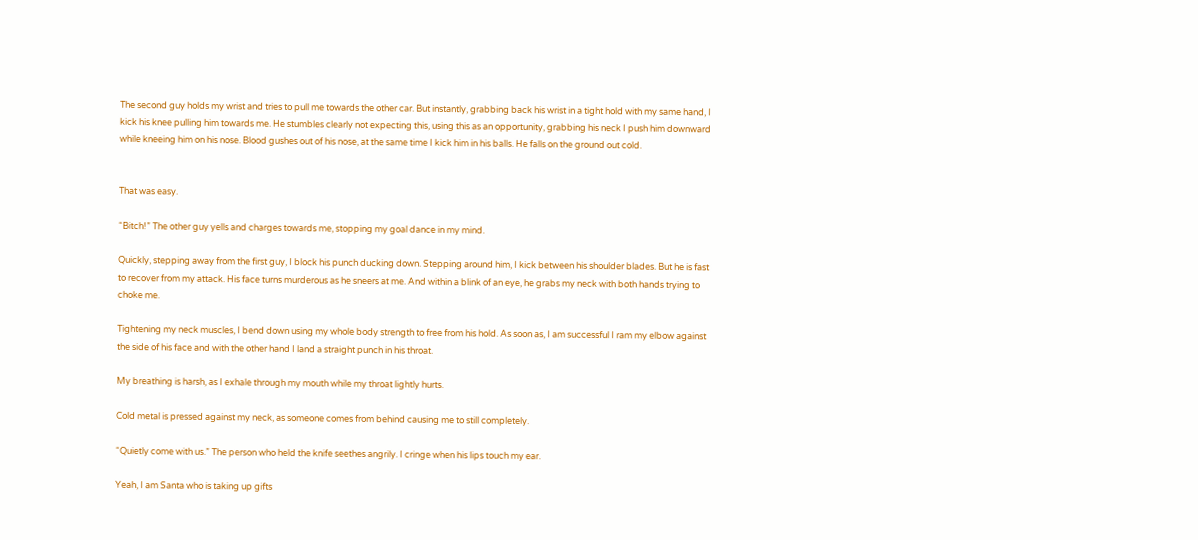The second guy holds my wrist and tries to pull me towards the other car. But instantly, grabbing back his wrist in a tight hold with my same hand, I kick his knee pulling him towards me. He stumbles clearly not expecting this, using this as an opportunity, grabbing his neck I push him downward while kneeing him on his nose. Blood gushes out of his nose, at the same time I kick him in his balls. He falls on the ground out cold.


That was easy.

“Bitch!” The other guy yells and charges towards me, stopping my goal dance in my mind.

Quickly, stepping away from the first guy, I block his punch ducking down. Stepping around him, I kick between his shoulder blades. But he is fast to recover from my attack. His face turns murderous as he sneers at me. And within a blink of an eye, he grabs my neck with both hands trying to choke me.

Tightening my neck muscles, I bend down using my whole body strength to free from his hold. As soon as, I am successful I ram my elbow against the side of his face and with the other hand I land a straight punch in his throat.

My breathing is harsh, as I exhale through my mouth while my throat lightly hurts.

Cold metal is pressed against my neck, as someone comes from behind causing me to still completely.

“Quietly come with us.” The person who held the knife seethes angrily. I cringe when his lips touch my ear.

Yeah, I am Santa who is taking up gifts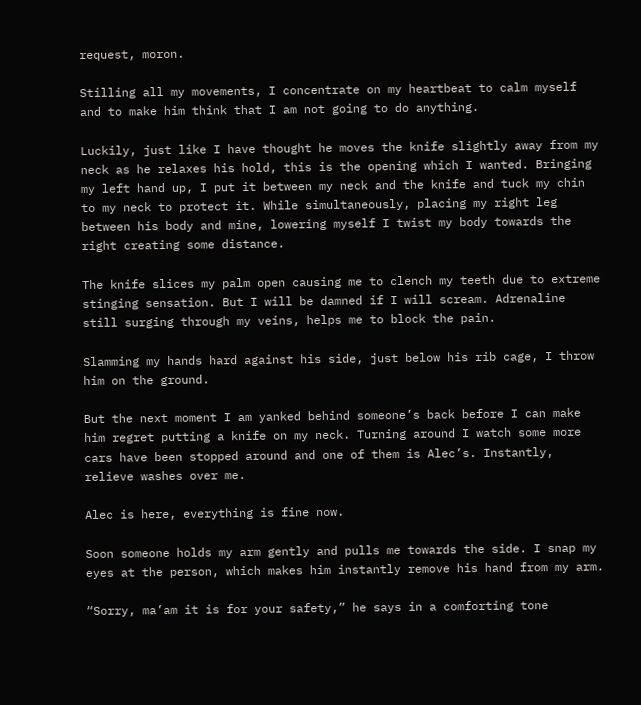request, moron.

Stilling all my movements, I concentrate on my heartbeat to calm myself and to make him think that I am not going to do anything.

Luckily, just like I have thought he moves the knife slightly away from my neck as he relaxes his hold, this is the opening which I wanted. Bringing my left hand up, I put it between my neck and the knife and tuck my chin to my neck to protect it. While simultaneously, placing my right leg between his body and mine, lowering myself I twist my body towards the right creating some distance.

The knife slices my palm open causing me to clench my teeth due to extreme stinging sensation. But I will be damned if I will scream. Adrenaline still surging through my veins, helps me to block the pain.

Slamming my hands hard against his side, just below his rib cage, I throw him on the ground.

But the next moment I am yanked behind someone’s back before I can make him regret putting a knife on my neck. Turning around I watch some more cars have been stopped around and one of them is Alec’s. Instantly, relieve washes over me.

Alec is here, everything is fine now.

Soon someone holds my arm gently and pulls me towards the side. I snap my eyes at the person, which makes him instantly remove his hand from my arm.

“Sorry, ma’am it is for your safety,” he says in a comforting tone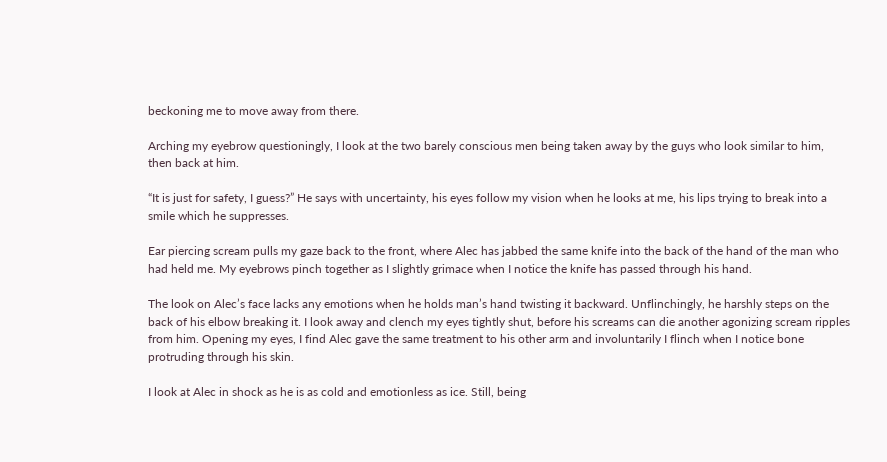beckoning me to move away from there.

Arching my eyebrow questioningly, I look at the two barely conscious men being taken away by the guys who look similar to him, then back at him.

“It is just for safety, I guess?” He says with uncertainty, his eyes follow my vision when he looks at me, his lips trying to break into a smile which he suppresses.

Ear piercing scream pulls my gaze back to the front, where Alec has jabbed the same knife into the back of the hand of the man who had held me. My eyebrows pinch together as I slightly grimace when I notice the knife has passed through his hand.

The look on Alec’s face lacks any emotions when he holds man’s hand twisting it backward. Unflinchingly, he harshly steps on the back of his elbow breaking it. I look away and clench my eyes tightly shut, before his screams can die another agonizing scream ripples from him. Opening my eyes, I find Alec gave the same treatment to his other arm and involuntarily I flinch when I notice bone protruding through his skin.

I look at Alec in shock as he is as cold and emotionless as ice. Still, being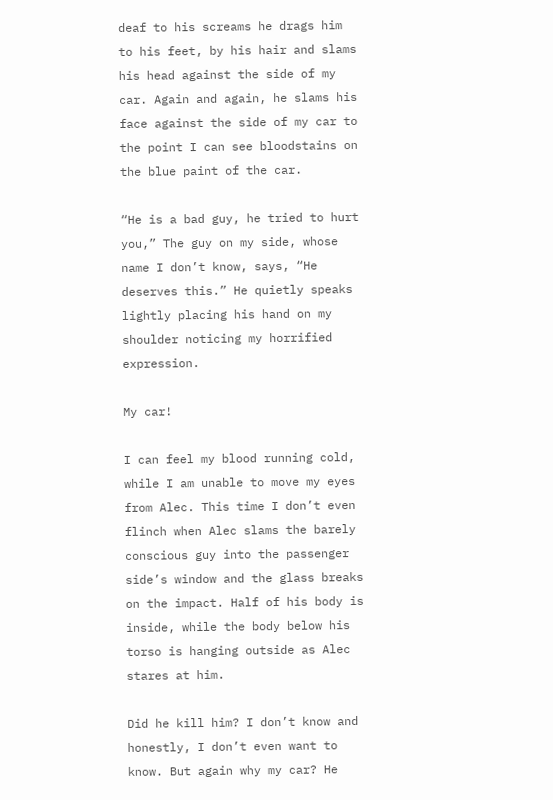deaf to his screams he drags him to his feet, by his hair and slams his head against the side of my car. Again and again, he slams his face against the side of my car to the point I can see bloodstains on the blue paint of the car.

“He is a bad guy, he tried to hurt you,” The guy on my side, whose name I don’t know, says, “He deserves this.” He quietly speaks lightly placing his hand on my shoulder noticing my horrified expression.

My car!

I can feel my blood running cold, while I am unable to move my eyes from Alec. This time I don’t even flinch when Alec slams the barely conscious guy into the passenger side’s window and the glass breaks on the impact. Half of his body is inside, while the body below his torso is hanging outside as Alec stares at him.

Did he kill him? I don’t know and honestly, I don’t even want to know. But again why my car? He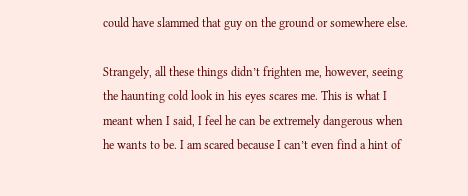could have slammed that guy on the ground or somewhere else.

Strangely, all these things didn’t frighten me, however, seeing the haunting cold look in his eyes scares me. This is what I meant when I said, I feel he can be extremely dangerous when he wants to be. I am scared because I can’t even find a hint of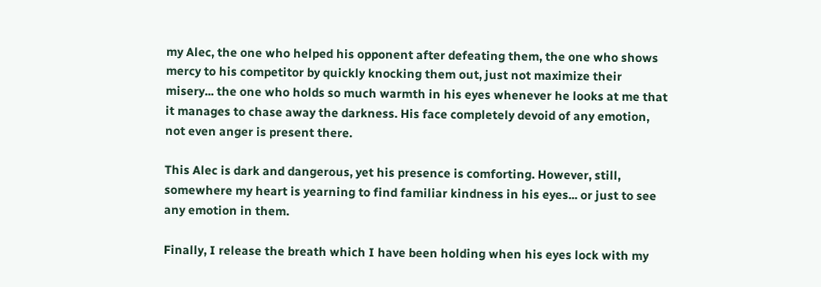my Alec, the one who helped his opponent after defeating them, the one who shows mercy to his competitor by quickly knocking them out, just not maximize their misery... the one who holds so much warmth in his eyes whenever he looks at me that it manages to chase away the darkness. His face completely devoid of any emotion, not even anger is present there.

This Alec is dark and dangerous, yet his presence is comforting. However, still, somewhere my heart is yearning to find familiar kindness in his eyes... or just to see any emotion in them.

Finally, I release the breath which I have been holding when his eyes lock with my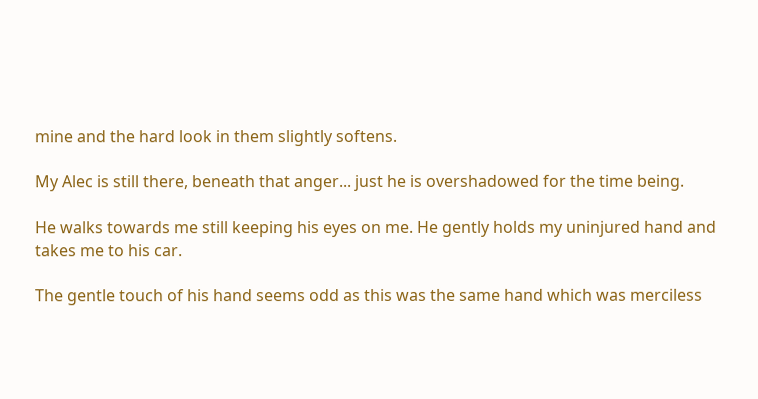mine and the hard look in them slightly softens.

My Alec is still there, beneath that anger... just he is overshadowed for the time being.

He walks towards me still keeping his eyes on me. He gently holds my uninjured hand and takes me to his car.

The gentle touch of his hand seems odd as this was the same hand which was merciless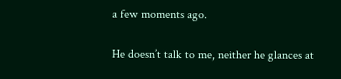a few moments ago.

He doesn’t talk to me, neither he glances at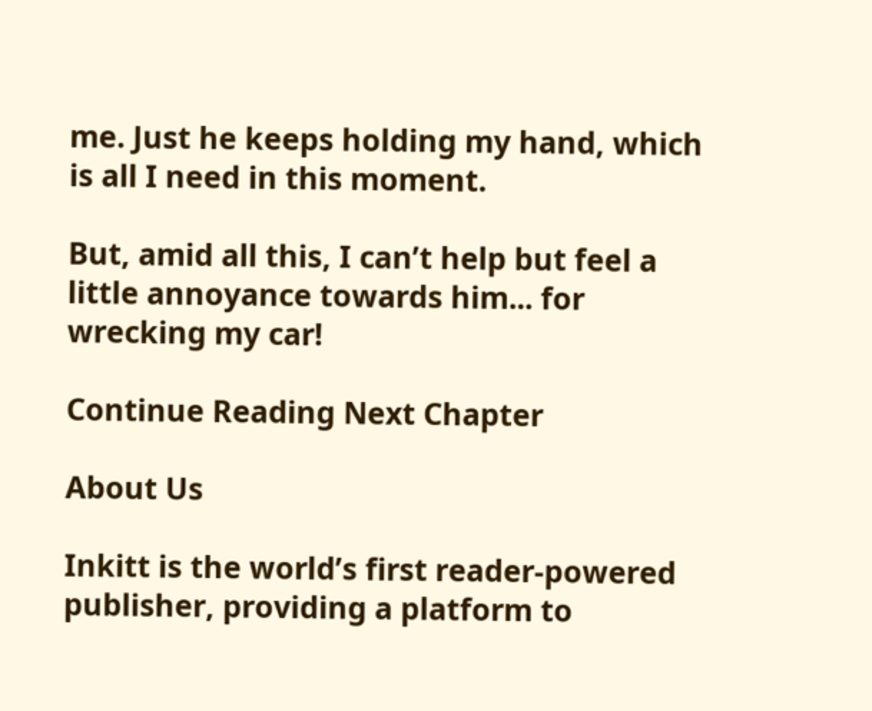me. Just he keeps holding my hand, which is all I need in this moment.

But, amid all this, I can’t help but feel a little annoyance towards him... for wrecking my car!

Continue Reading Next Chapter

About Us

Inkitt is the world’s first reader-powered publisher, providing a platform to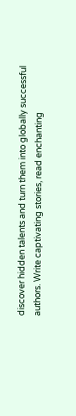discover hidden talents and turn them into globally successful authors. Write captivating stories, read enchanting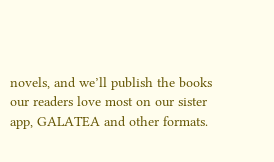novels, and we’ll publish the books our readers love most on our sister app, GALATEA and other formats.